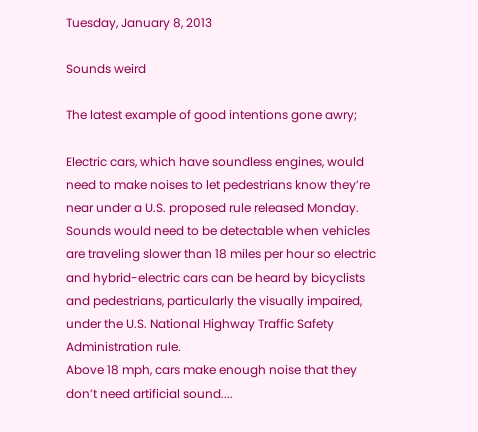Tuesday, January 8, 2013

Sounds weird

The latest example of good intentions gone awry;

Electric cars, which have soundless engines, would need to make noises to let pedestrians know they’re near under a U.S. proposed rule released Monday.
Sounds would need to be detectable when vehicles are traveling slower than 18 miles per hour so electric and hybrid-electric cars can be heard by bicyclists and pedestrians, particularly the visually impaired, under the U.S. National Highway Traffic Safety Administration rule.
Above 18 mph, cars make enough noise that they don’t need artificial sound....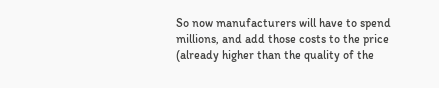So now manufacturers will have to spend millions, and add those costs to the price (already higher than the quality of the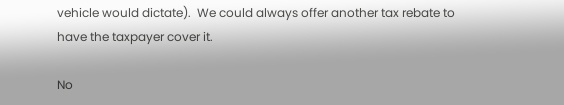vehicle would dictate).  We could always offer another tax rebate to have the taxpayer cover it.

No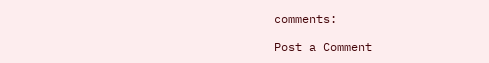comments:

Post a Comment